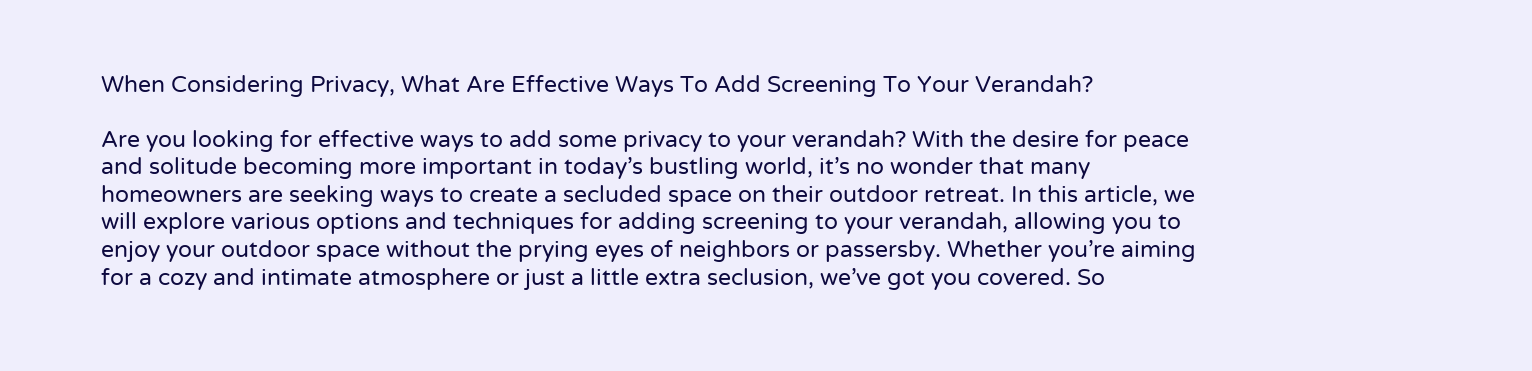When Considering Privacy, What Are Effective Ways To Add Screening To Your Verandah?

Are you looking for effective ways to add some privacy to your verandah? With the desire for peace and solitude becoming more important in today’s bustling world, it’s no wonder that many homeowners are seeking ways to create a secluded space on their outdoor retreat. In this article, we will explore various options and techniques for adding screening to your verandah, allowing you to enjoy your outdoor space without the prying eyes of neighbors or passersby. Whether you’re aiming for a cozy and intimate atmosphere or just a little extra seclusion, we’ve got you covered. So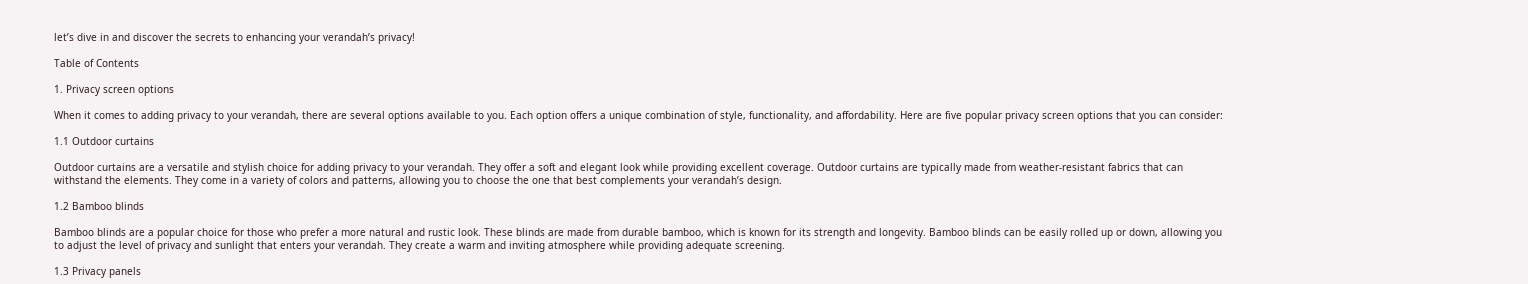let’s dive in and discover the secrets to enhancing your verandah’s privacy!

Table of Contents

1. Privacy screen options

When it comes to adding privacy to your verandah, there are several options available to you. Each option offers a unique combination of style, functionality, and affordability. Here are five popular privacy screen options that you can consider:

1.1 Outdoor curtains

Outdoor curtains are a versatile and stylish choice for adding privacy to your verandah. They offer a soft and elegant look while providing excellent coverage. Outdoor curtains are typically made from weather-resistant fabrics that can withstand the elements. They come in a variety of colors and patterns, allowing you to choose the one that best complements your verandah’s design.

1.2 Bamboo blinds

Bamboo blinds are a popular choice for those who prefer a more natural and rustic look. These blinds are made from durable bamboo, which is known for its strength and longevity. Bamboo blinds can be easily rolled up or down, allowing you to adjust the level of privacy and sunlight that enters your verandah. They create a warm and inviting atmosphere while providing adequate screening.

1.3 Privacy panels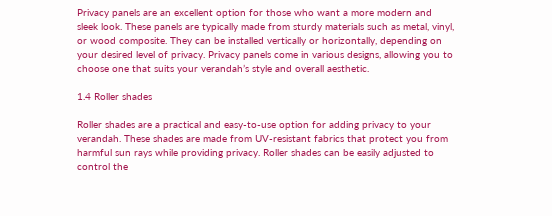Privacy panels are an excellent option for those who want a more modern and sleek look. These panels are typically made from sturdy materials such as metal, vinyl, or wood composite. They can be installed vertically or horizontally, depending on your desired level of privacy. Privacy panels come in various designs, allowing you to choose one that suits your verandah’s style and overall aesthetic.

1.4 Roller shades

Roller shades are a practical and easy-to-use option for adding privacy to your verandah. These shades are made from UV-resistant fabrics that protect you from harmful sun rays while providing privacy. Roller shades can be easily adjusted to control the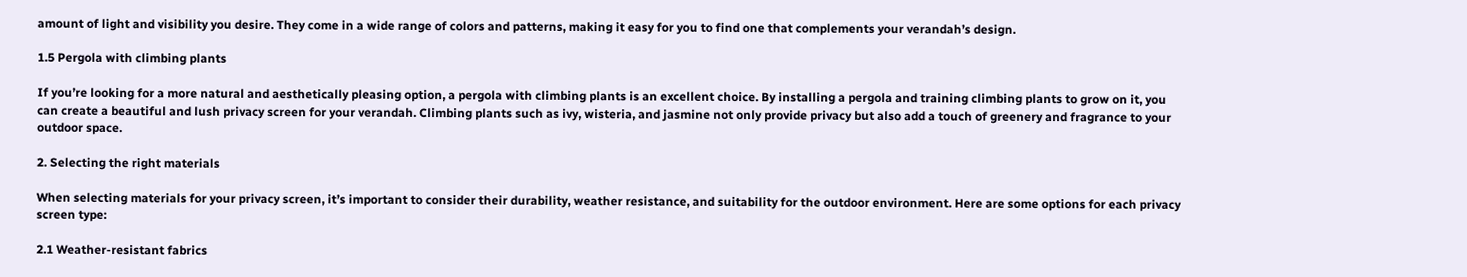amount of light and visibility you desire. They come in a wide range of colors and patterns, making it easy for you to find one that complements your verandah’s design.

1.5 Pergola with climbing plants

If you’re looking for a more natural and aesthetically pleasing option, a pergola with climbing plants is an excellent choice. By installing a pergola and training climbing plants to grow on it, you can create a beautiful and lush privacy screen for your verandah. Climbing plants such as ivy, wisteria, and jasmine not only provide privacy but also add a touch of greenery and fragrance to your outdoor space.

2. Selecting the right materials

When selecting materials for your privacy screen, it’s important to consider their durability, weather resistance, and suitability for the outdoor environment. Here are some options for each privacy screen type:

2.1 Weather-resistant fabrics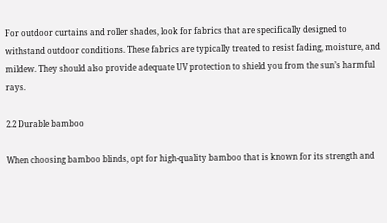For outdoor curtains and roller shades, look for fabrics that are specifically designed to withstand outdoor conditions. These fabrics are typically treated to resist fading, moisture, and mildew. They should also provide adequate UV protection to shield you from the sun’s harmful rays.

2.2 Durable bamboo

When choosing bamboo blinds, opt for high-quality bamboo that is known for its strength and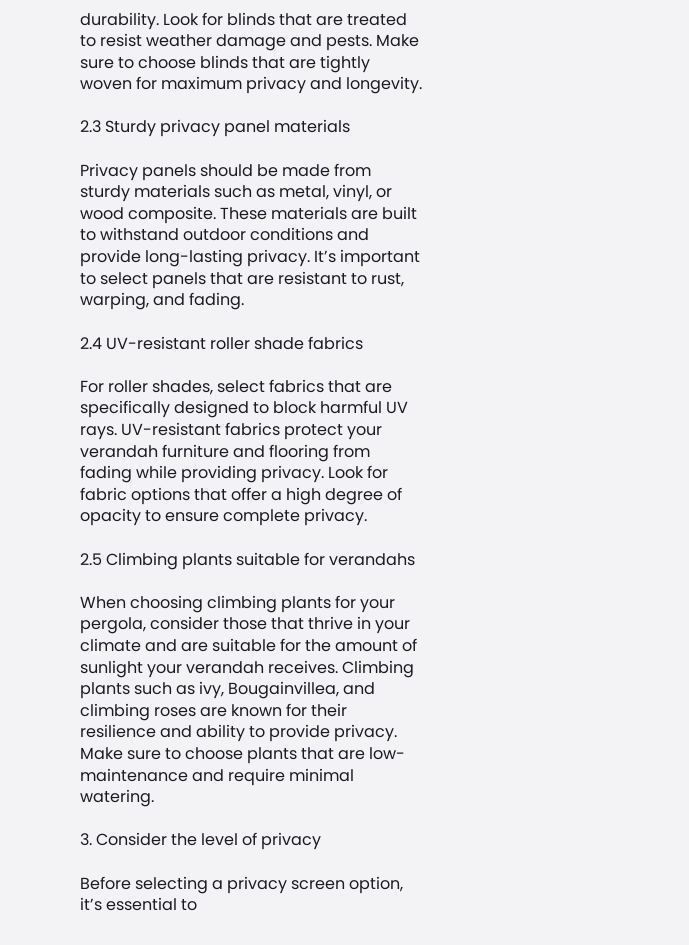durability. Look for blinds that are treated to resist weather damage and pests. Make sure to choose blinds that are tightly woven for maximum privacy and longevity.

2.3 Sturdy privacy panel materials

Privacy panels should be made from sturdy materials such as metal, vinyl, or wood composite. These materials are built to withstand outdoor conditions and provide long-lasting privacy. It’s important to select panels that are resistant to rust, warping, and fading.

2.4 UV-resistant roller shade fabrics

For roller shades, select fabrics that are specifically designed to block harmful UV rays. UV-resistant fabrics protect your verandah furniture and flooring from fading while providing privacy. Look for fabric options that offer a high degree of opacity to ensure complete privacy.

2.5 Climbing plants suitable for verandahs

When choosing climbing plants for your pergola, consider those that thrive in your climate and are suitable for the amount of sunlight your verandah receives. Climbing plants such as ivy, Bougainvillea, and climbing roses are known for their resilience and ability to provide privacy. Make sure to choose plants that are low-maintenance and require minimal watering.

3. Consider the level of privacy

Before selecting a privacy screen option, it’s essential to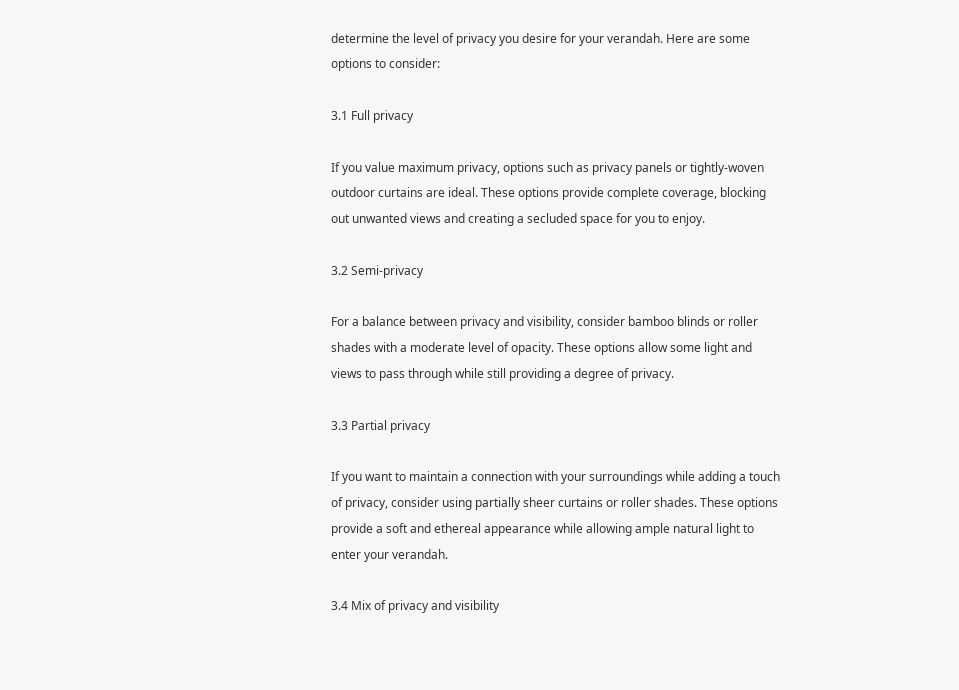determine the level of privacy you desire for your verandah. Here are some options to consider:

3.1 Full privacy

If you value maximum privacy, options such as privacy panels or tightly-woven outdoor curtains are ideal. These options provide complete coverage, blocking out unwanted views and creating a secluded space for you to enjoy.

3.2 Semi-privacy

For a balance between privacy and visibility, consider bamboo blinds or roller shades with a moderate level of opacity. These options allow some light and views to pass through while still providing a degree of privacy.

3.3 Partial privacy

If you want to maintain a connection with your surroundings while adding a touch of privacy, consider using partially sheer curtains or roller shades. These options provide a soft and ethereal appearance while allowing ample natural light to enter your verandah.

3.4 Mix of privacy and visibility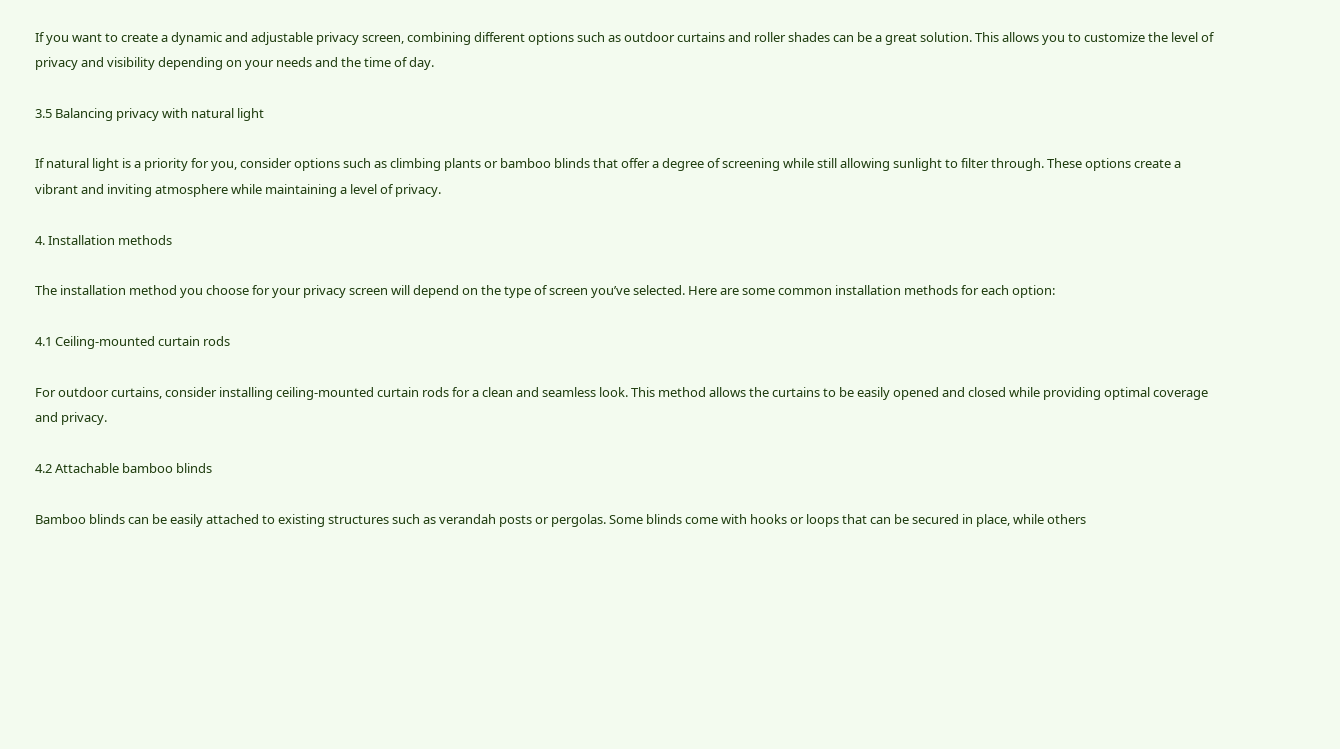If you want to create a dynamic and adjustable privacy screen, combining different options such as outdoor curtains and roller shades can be a great solution. This allows you to customize the level of privacy and visibility depending on your needs and the time of day.

3.5 Balancing privacy with natural light

If natural light is a priority for you, consider options such as climbing plants or bamboo blinds that offer a degree of screening while still allowing sunlight to filter through. These options create a vibrant and inviting atmosphere while maintaining a level of privacy.

4. Installation methods

The installation method you choose for your privacy screen will depend on the type of screen you’ve selected. Here are some common installation methods for each option:

4.1 Ceiling-mounted curtain rods

For outdoor curtains, consider installing ceiling-mounted curtain rods for a clean and seamless look. This method allows the curtains to be easily opened and closed while providing optimal coverage and privacy.

4.2 Attachable bamboo blinds

Bamboo blinds can be easily attached to existing structures such as verandah posts or pergolas. Some blinds come with hooks or loops that can be secured in place, while others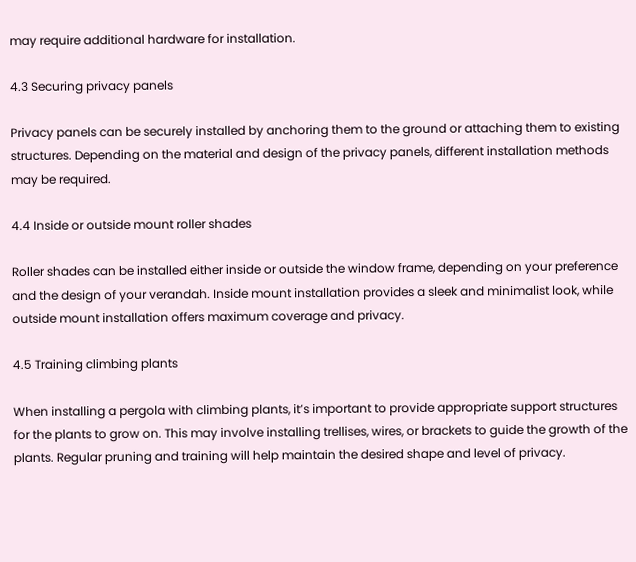may require additional hardware for installation.

4.3 Securing privacy panels

Privacy panels can be securely installed by anchoring them to the ground or attaching them to existing structures. Depending on the material and design of the privacy panels, different installation methods may be required.

4.4 Inside or outside mount roller shades

Roller shades can be installed either inside or outside the window frame, depending on your preference and the design of your verandah. Inside mount installation provides a sleek and minimalist look, while outside mount installation offers maximum coverage and privacy.

4.5 Training climbing plants

When installing a pergola with climbing plants, it’s important to provide appropriate support structures for the plants to grow on. This may involve installing trellises, wires, or brackets to guide the growth of the plants. Regular pruning and training will help maintain the desired shape and level of privacy.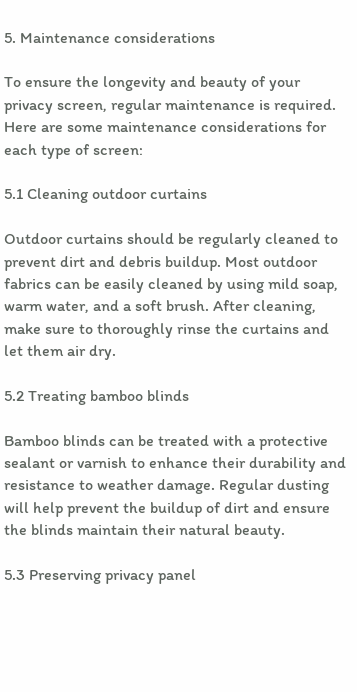5. Maintenance considerations

To ensure the longevity and beauty of your privacy screen, regular maintenance is required. Here are some maintenance considerations for each type of screen:

5.1 Cleaning outdoor curtains

Outdoor curtains should be regularly cleaned to prevent dirt and debris buildup. Most outdoor fabrics can be easily cleaned by using mild soap, warm water, and a soft brush. After cleaning, make sure to thoroughly rinse the curtains and let them air dry.

5.2 Treating bamboo blinds

Bamboo blinds can be treated with a protective sealant or varnish to enhance their durability and resistance to weather damage. Regular dusting will help prevent the buildup of dirt and ensure the blinds maintain their natural beauty.

5.3 Preserving privacy panel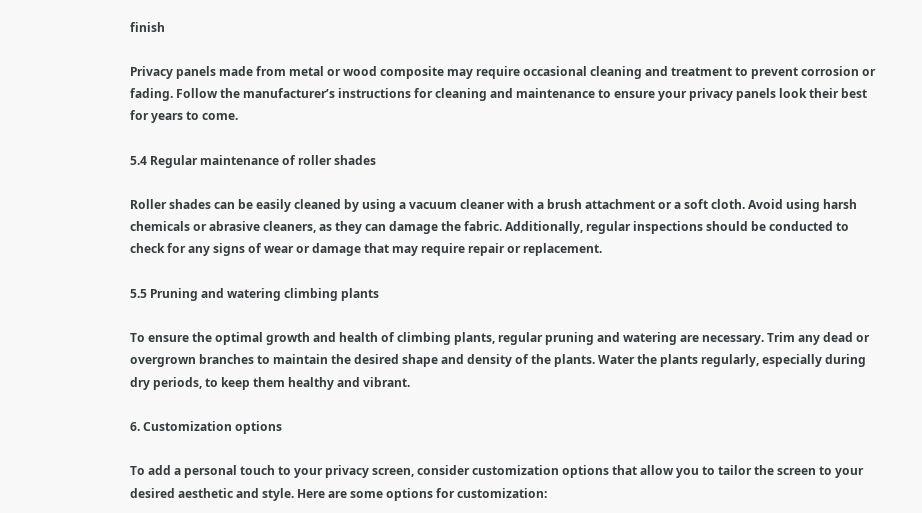finish

Privacy panels made from metal or wood composite may require occasional cleaning and treatment to prevent corrosion or fading. Follow the manufacturer’s instructions for cleaning and maintenance to ensure your privacy panels look their best for years to come.

5.4 Regular maintenance of roller shades

Roller shades can be easily cleaned by using a vacuum cleaner with a brush attachment or a soft cloth. Avoid using harsh chemicals or abrasive cleaners, as they can damage the fabric. Additionally, regular inspections should be conducted to check for any signs of wear or damage that may require repair or replacement.

5.5 Pruning and watering climbing plants

To ensure the optimal growth and health of climbing plants, regular pruning and watering are necessary. Trim any dead or overgrown branches to maintain the desired shape and density of the plants. Water the plants regularly, especially during dry periods, to keep them healthy and vibrant.

6. Customization options

To add a personal touch to your privacy screen, consider customization options that allow you to tailor the screen to your desired aesthetic and style. Here are some options for customization: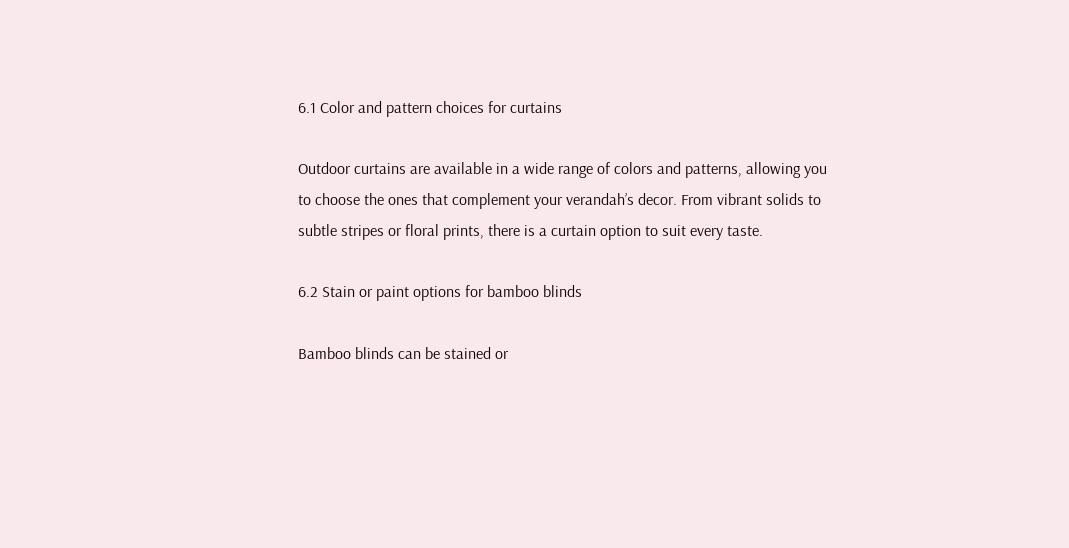6.1 Color and pattern choices for curtains

Outdoor curtains are available in a wide range of colors and patterns, allowing you to choose the ones that complement your verandah’s decor. From vibrant solids to subtle stripes or floral prints, there is a curtain option to suit every taste.

6.2 Stain or paint options for bamboo blinds

Bamboo blinds can be stained or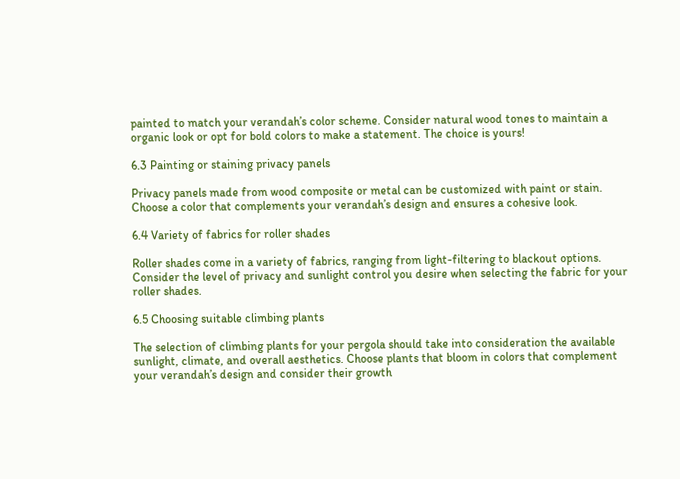painted to match your verandah’s color scheme. Consider natural wood tones to maintain a organic look or opt for bold colors to make a statement. The choice is yours!

6.3 Painting or staining privacy panels

Privacy panels made from wood composite or metal can be customized with paint or stain. Choose a color that complements your verandah’s design and ensures a cohesive look.

6.4 Variety of fabrics for roller shades

Roller shades come in a variety of fabrics, ranging from light-filtering to blackout options. Consider the level of privacy and sunlight control you desire when selecting the fabric for your roller shades.

6.5 Choosing suitable climbing plants

The selection of climbing plants for your pergola should take into consideration the available sunlight, climate, and overall aesthetics. Choose plants that bloom in colors that complement your verandah’s design and consider their growth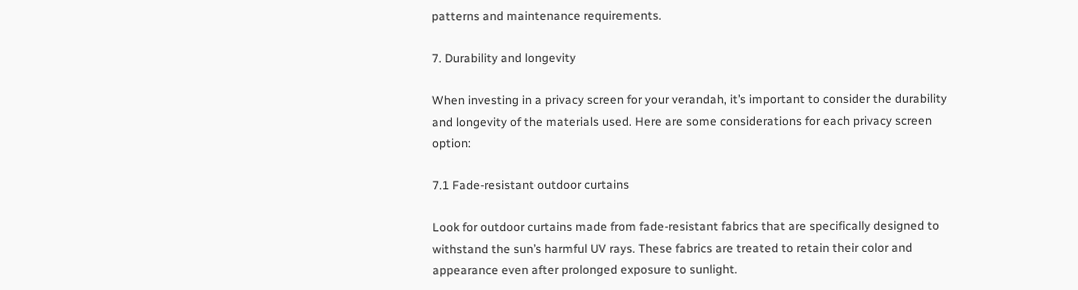patterns and maintenance requirements.

7. Durability and longevity

When investing in a privacy screen for your verandah, it’s important to consider the durability and longevity of the materials used. Here are some considerations for each privacy screen option:

7.1 Fade-resistant outdoor curtains

Look for outdoor curtains made from fade-resistant fabrics that are specifically designed to withstand the sun’s harmful UV rays. These fabrics are treated to retain their color and appearance even after prolonged exposure to sunlight.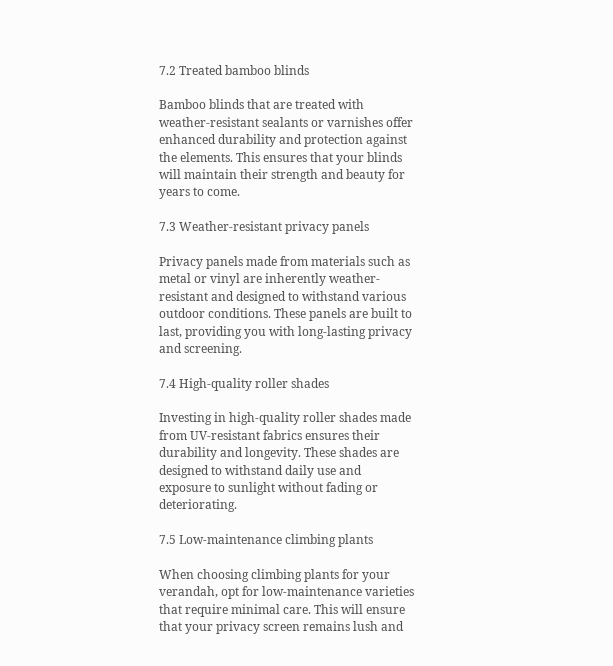7.2 Treated bamboo blinds

Bamboo blinds that are treated with weather-resistant sealants or varnishes offer enhanced durability and protection against the elements. This ensures that your blinds will maintain their strength and beauty for years to come.

7.3 Weather-resistant privacy panels

Privacy panels made from materials such as metal or vinyl are inherently weather-resistant and designed to withstand various outdoor conditions. These panels are built to last, providing you with long-lasting privacy and screening.

7.4 High-quality roller shades

Investing in high-quality roller shades made from UV-resistant fabrics ensures their durability and longevity. These shades are designed to withstand daily use and exposure to sunlight without fading or deteriorating.

7.5 Low-maintenance climbing plants

When choosing climbing plants for your verandah, opt for low-maintenance varieties that require minimal care. This will ensure that your privacy screen remains lush and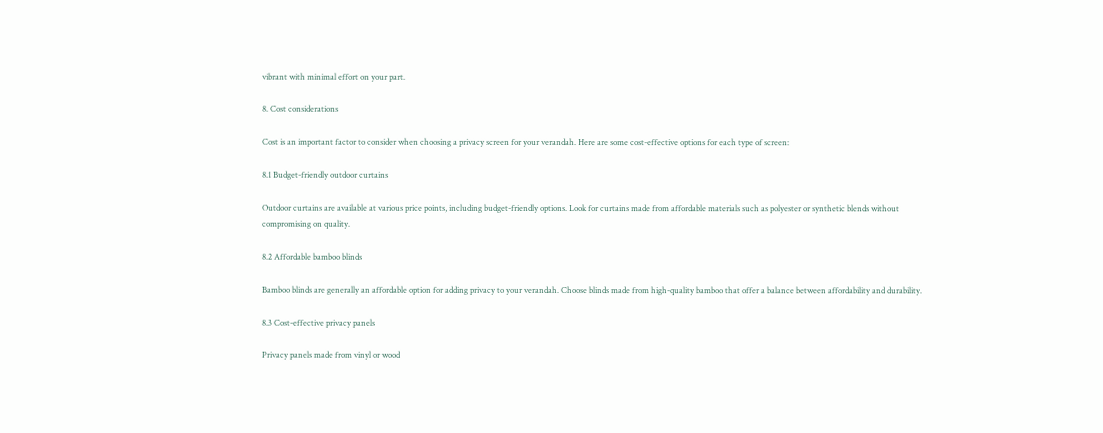vibrant with minimal effort on your part.

8. Cost considerations

Cost is an important factor to consider when choosing a privacy screen for your verandah. Here are some cost-effective options for each type of screen:

8.1 Budget-friendly outdoor curtains

Outdoor curtains are available at various price points, including budget-friendly options. Look for curtains made from affordable materials such as polyester or synthetic blends without compromising on quality.

8.2 Affordable bamboo blinds

Bamboo blinds are generally an affordable option for adding privacy to your verandah. Choose blinds made from high-quality bamboo that offer a balance between affordability and durability.

8.3 Cost-effective privacy panels

Privacy panels made from vinyl or wood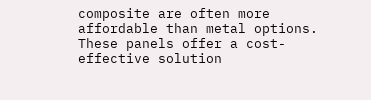composite are often more affordable than metal options. These panels offer a cost-effective solution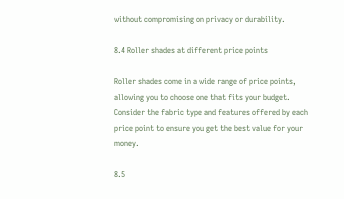without compromising on privacy or durability.

8.4 Roller shades at different price points

Roller shades come in a wide range of price points, allowing you to choose one that fits your budget. Consider the fabric type and features offered by each price point to ensure you get the best value for your money.

8.5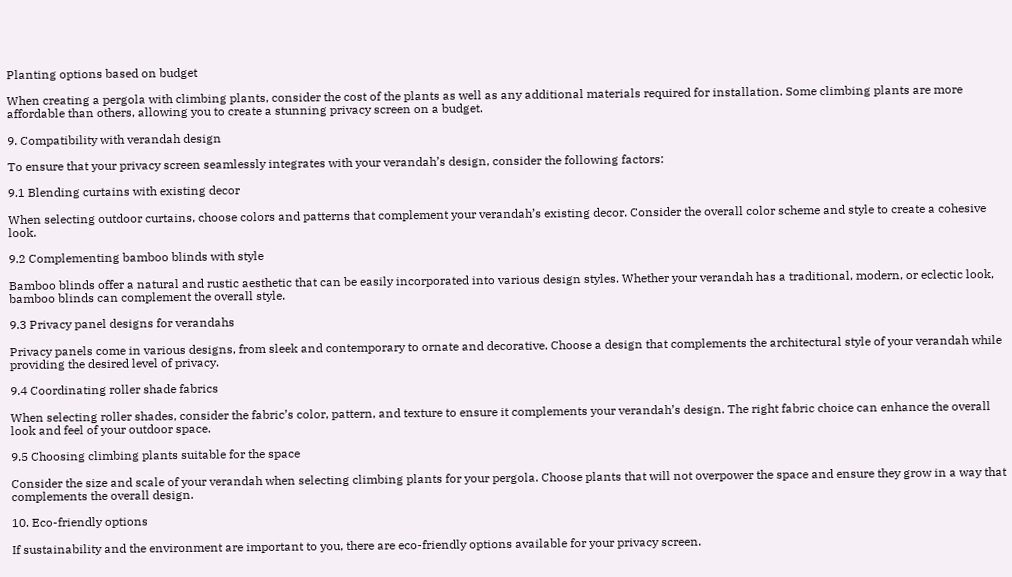Planting options based on budget

When creating a pergola with climbing plants, consider the cost of the plants as well as any additional materials required for installation. Some climbing plants are more affordable than others, allowing you to create a stunning privacy screen on a budget.

9. Compatibility with verandah design

To ensure that your privacy screen seamlessly integrates with your verandah’s design, consider the following factors:

9.1 Blending curtains with existing decor

When selecting outdoor curtains, choose colors and patterns that complement your verandah’s existing decor. Consider the overall color scheme and style to create a cohesive look.

9.2 Complementing bamboo blinds with style

Bamboo blinds offer a natural and rustic aesthetic that can be easily incorporated into various design styles. Whether your verandah has a traditional, modern, or eclectic look, bamboo blinds can complement the overall style.

9.3 Privacy panel designs for verandahs

Privacy panels come in various designs, from sleek and contemporary to ornate and decorative. Choose a design that complements the architectural style of your verandah while providing the desired level of privacy.

9.4 Coordinating roller shade fabrics

When selecting roller shades, consider the fabric’s color, pattern, and texture to ensure it complements your verandah’s design. The right fabric choice can enhance the overall look and feel of your outdoor space.

9.5 Choosing climbing plants suitable for the space

Consider the size and scale of your verandah when selecting climbing plants for your pergola. Choose plants that will not overpower the space and ensure they grow in a way that complements the overall design.

10. Eco-friendly options

If sustainability and the environment are important to you, there are eco-friendly options available for your privacy screen.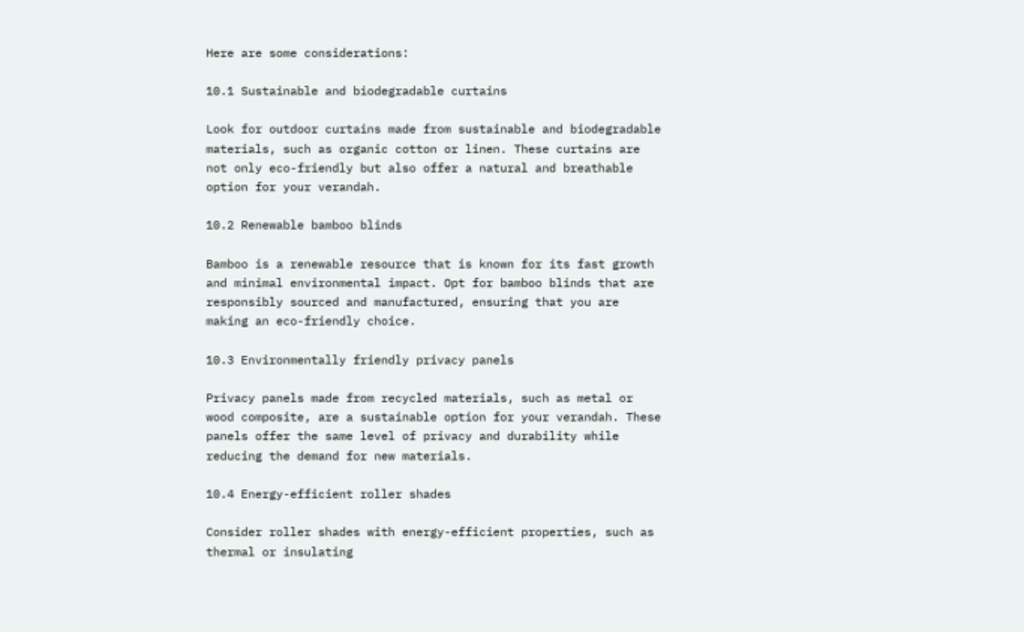Here are some considerations:

10.1 Sustainable and biodegradable curtains

Look for outdoor curtains made from sustainable and biodegradable materials, such as organic cotton or linen. These curtains are not only eco-friendly but also offer a natural and breathable option for your verandah.

10.2 Renewable bamboo blinds

Bamboo is a renewable resource that is known for its fast growth and minimal environmental impact. Opt for bamboo blinds that are responsibly sourced and manufactured, ensuring that you are making an eco-friendly choice.

10.3 Environmentally friendly privacy panels

Privacy panels made from recycled materials, such as metal or wood composite, are a sustainable option for your verandah. These panels offer the same level of privacy and durability while reducing the demand for new materials.

10.4 Energy-efficient roller shades

Consider roller shades with energy-efficient properties, such as thermal or insulating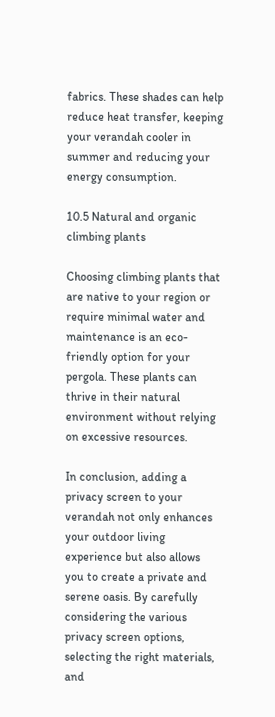fabrics. These shades can help reduce heat transfer, keeping your verandah cooler in summer and reducing your energy consumption.

10.5 Natural and organic climbing plants

Choosing climbing plants that are native to your region or require minimal water and maintenance is an eco-friendly option for your pergola. These plants can thrive in their natural environment without relying on excessive resources.

In conclusion, adding a privacy screen to your verandah not only enhances your outdoor living experience but also allows you to create a private and serene oasis. By carefully considering the various privacy screen options, selecting the right materials, and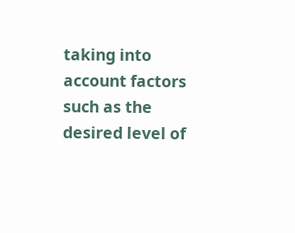taking into account factors such as the desired level of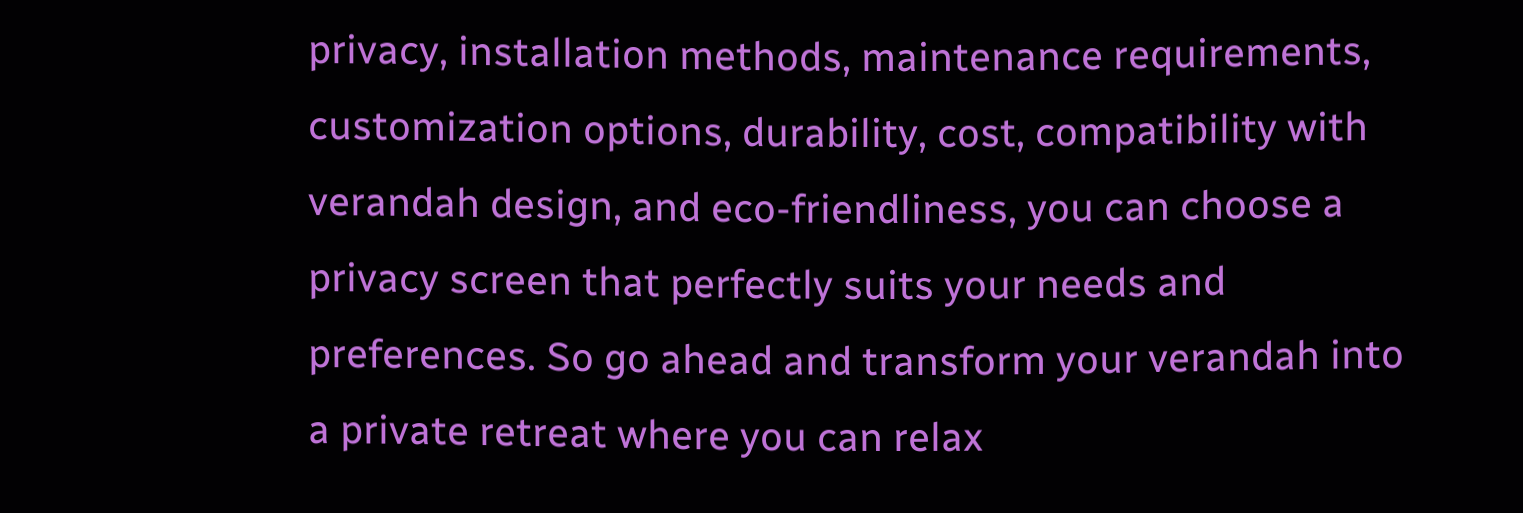privacy, installation methods, maintenance requirements, customization options, durability, cost, compatibility with verandah design, and eco-friendliness, you can choose a privacy screen that perfectly suits your needs and preferences. So go ahead and transform your verandah into a private retreat where you can relax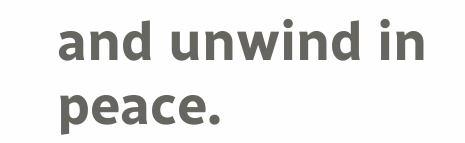and unwind in peace.